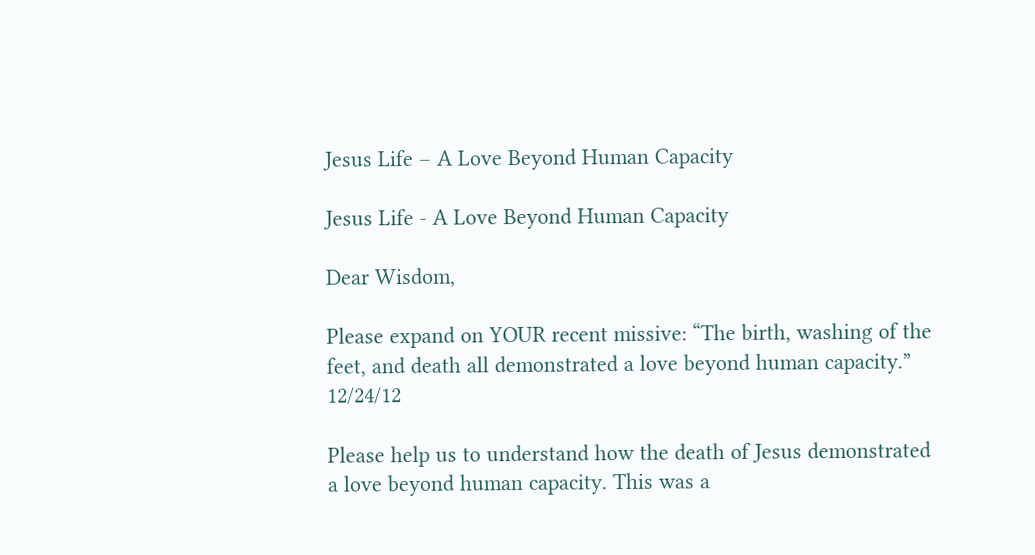Jesus Life – A Love Beyond Human Capacity

Jesus Life - A Love Beyond Human Capacity

Dear Wisdom,

Please expand on YOUR recent missive: “The birth, washing of the feet, and death all demonstrated a love beyond human capacity.” 12/24/12

Please help us to understand how the death of Jesus demonstrated a love beyond human capacity. This was a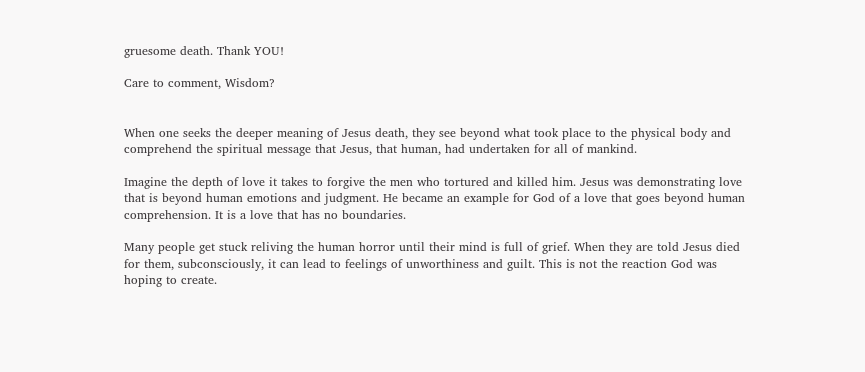gruesome death. Thank YOU!

Care to comment, Wisdom?


When one seeks the deeper meaning of Jesus death, they see beyond what took place to the physical body and comprehend the spiritual message that Jesus, that human, had undertaken for all of mankind.

Imagine the depth of love it takes to forgive the men who tortured and killed him. Jesus was demonstrating love that is beyond human emotions and judgment. He became an example for God of a love that goes beyond human comprehension. It is a love that has no boundaries.

Many people get stuck reliving the human horror until their mind is full of grief. When they are told Jesus died for them, subconsciously, it can lead to feelings of unworthiness and guilt. This is not the reaction God was hoping to create.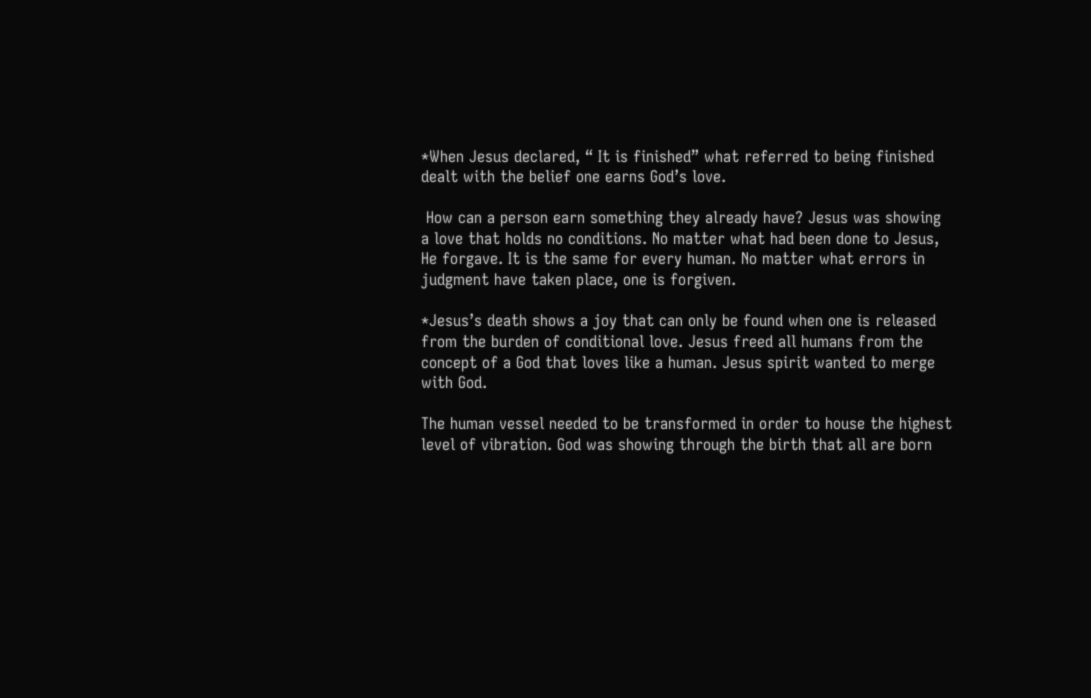*When Jesus declared, “ It is finished” what referred to being finished dealt with the belief one earns God’s love.

 How can a person earn something they already have? Jesus was showing a love that holds no conditions. No matter what had been done to Jesus, He forgave. It is the same for every human. No matter what errors in judgment have taken place, one is forgiven.

*Jesus’s death shows a joy that can only be found when one is released from the burden of conditional love. Jesus freed all humans from the concept of a God that loves like a human. Jesus spirit wanted to merge with God.

The human vessel needed to be transformed in order to house the highest level of vibration. God was showing through the birth that all are born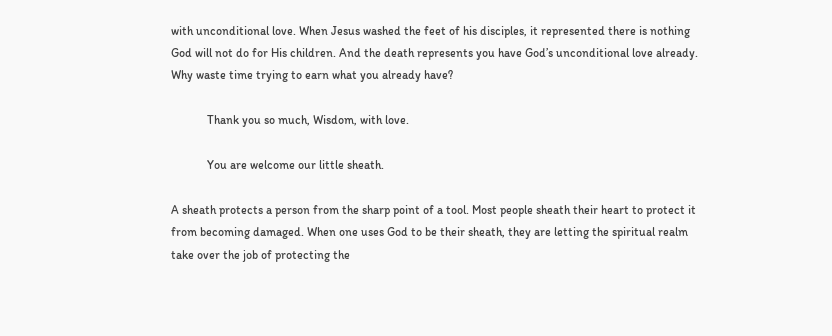with unconditional love. When Jesus washed the feet of his disciples, it represented there is nothing God will not do for His children. And the death represents you have God’s unconditional love already. Why waste time trying to earn what you already have?

            Thank you so much, Wisdom, with love.

            You are welcome our little sheath.

A sheath protects a person from the sharp point of a tool. Most people sheath their heart to protect it from becoming damaged. When one uses God to be their sheath, they are letting the spiritual realm take over the job of protecting the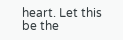heart. Let this be the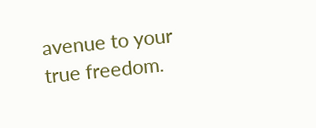avenue to your true freedom.